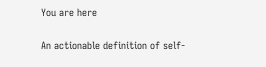You are here


An actionable definition of self-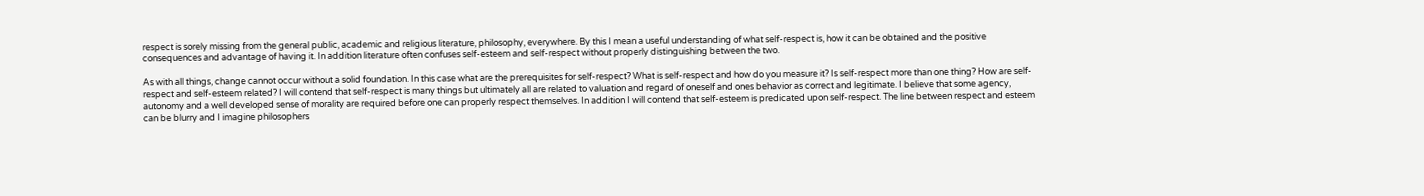respect is sorely missing from the general public, academic and religious literature, philosophy, everywhere. By this I mean a useful understanding of what self-respect is, how it can be obtained and the positive consequences and advantage of having it. In addition literature often confuses self-esteem and self-respect without properly distinguishing between the two.

As with all things, change cannot occur without a solid foundation. In this case what are the prerequisites for self-respect? What is self-respect and how do you measure it? Is self-respect more than one thing? How are self-respect and self-esteem related? I will contend that self-respect is many things but ultimately all are related to valuation and regard of oneself and ones behavior as correct and legitimate. I believe that some agency, autonomy and a well developed sense of morality are required before one can properly respect themselves. In addition I will contend that self-esteem is predicated upon self-respect. The line between respect and esteem can be blurry and I imagine philosophers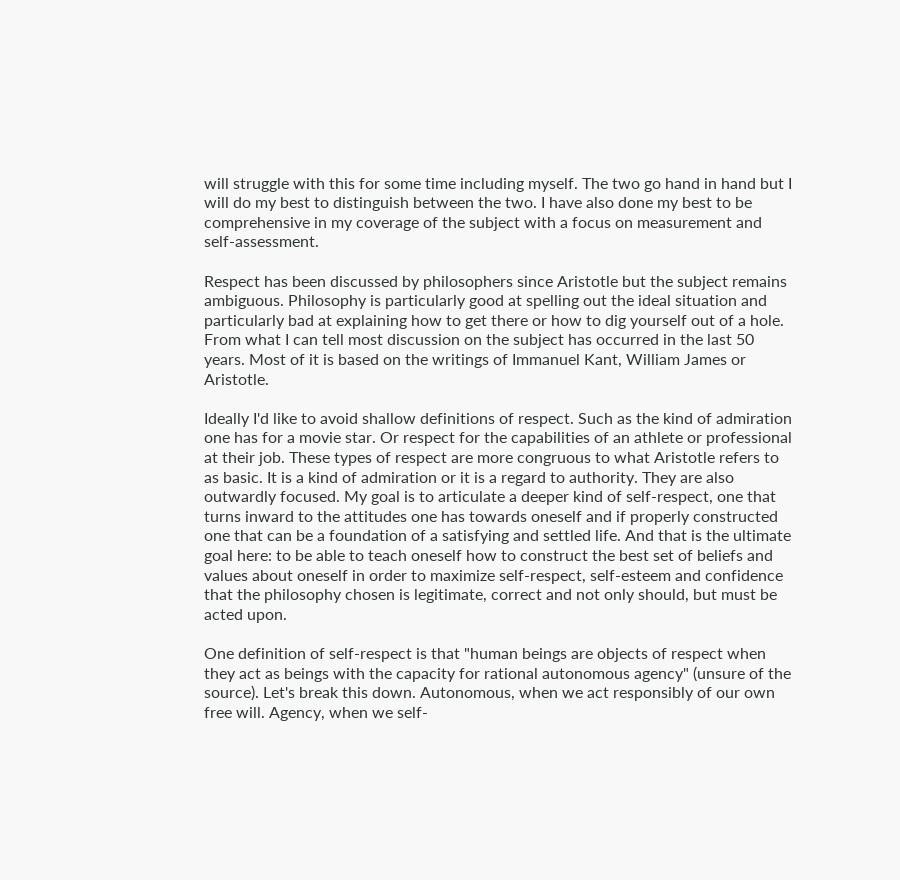will struggle with this for some time including myself. The two go hand in hand but I will do my best to distinguish between the two. I have also done my best to be comprehensive in my coverage of the subject with a focus on measurement and self-assessment.

Respect has been discussed by philosophers since Aristotle but the subject remains ambiguous. Philosophy is particularly good at spelling out the ideal situation and particularly bad at explaining how to get there or how to dig yourself out of a hole. From what I can tell most discussion on the subject has occurred in the last 50 years. Most of it is based on the writings of Immanuel Kant, William James or Aristotle.

Ideally I'd like to avoid shallow definitions of respect. Such as the kind of admiration one has for a movie star. Or respect for the capabilities of an athlete or professional at their job. These types of respect are more congruous to what Aristotle refers to as basic. It is a kind of admiration or it is a regard to authority. They are also outwardly focused. My goal is to articulate a deeper kind of self-respect, one that turns inward to the attitudes one has towards oneself and if properly constructed one that can be a foundation of a satisfying and settled life. And that is the ultimate goal here: to be able to teach oneself how to construct the best set of beliefs and values about oneself in order to maximize self-respect, self-esteem and confidence that the philosophy chosen is legitimate, correct and not only should, but must be acted upon.

One definition of self-respect is that "human beings are objects of respect when they act as beings with the capacity for rational autonomous agency" (unsure of the source). Let's break this down. Autonomous, when we act responsibly of our own free will. Agency, when we self-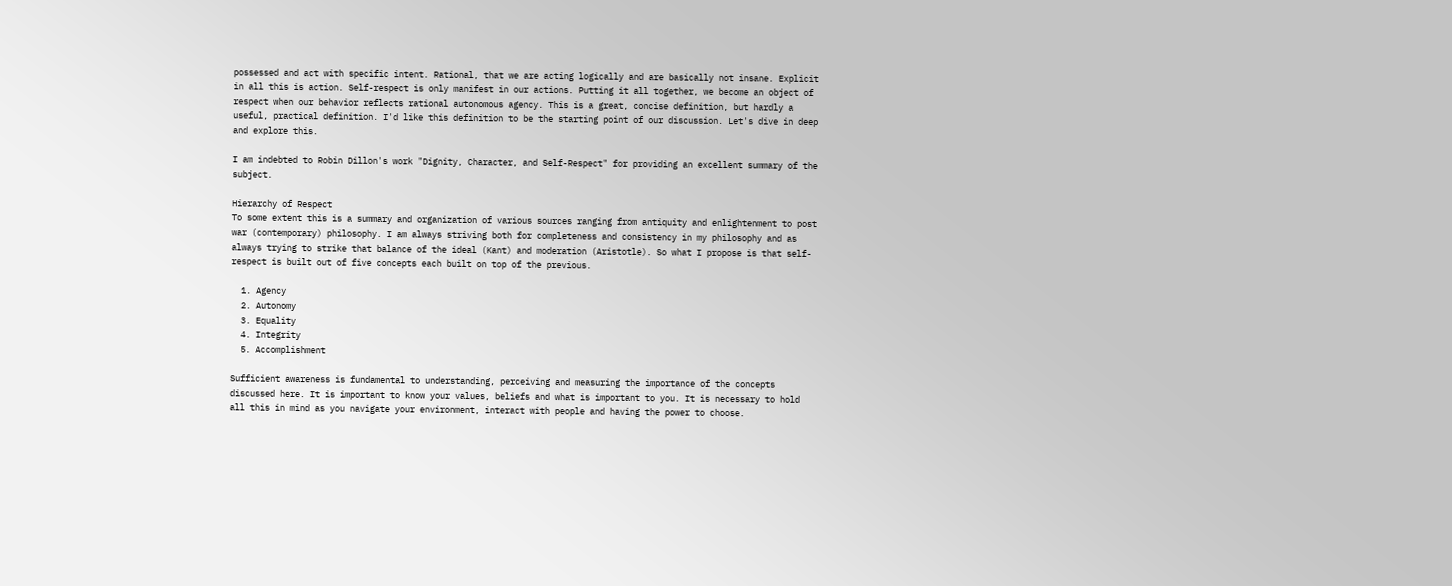possessed and act with specific intent. Rational, that we are acting logically and are basically not insane. Explicit in all this is action. Self-respect is only manifest in our actions. Putting it all together, we become an object of respect when our behavior reflects rational autonomous agency. This is a great, concise definition, but hardly a useful, practical definition. I'd like this definition to be the starting point of our discussion. Let's dive in deep and explore this.

I am indebted to Robin Dillon's work "Dignity, Character, and Self-Respect" for providing an excellent summary of the subject.

Hierarchy of Respect
To some extent this is a summary and organization of various sources ranging from antiquity and enlightenment to post war (contemporary) philosophy. I am always striving both for completeness and consistency in my philosophy and as always trying to strike that balance of the ideal (Kant) and moderation (Aristotle). So what I propose is that self-respect is built out of five concepts each built on top of the previous.

  1. Agency
  2. Autonomy
  3. Equality
  4. Integrity
  5. Accomplishment

Sufficient awareness is fundamental to understanding, perceiving and measuring the importance of the concepts discussed here. It is important to know your values, beliefs and what is important to you. It is necessary to hold all this in mind as you navigate your environment, interact with people and having the power to choose.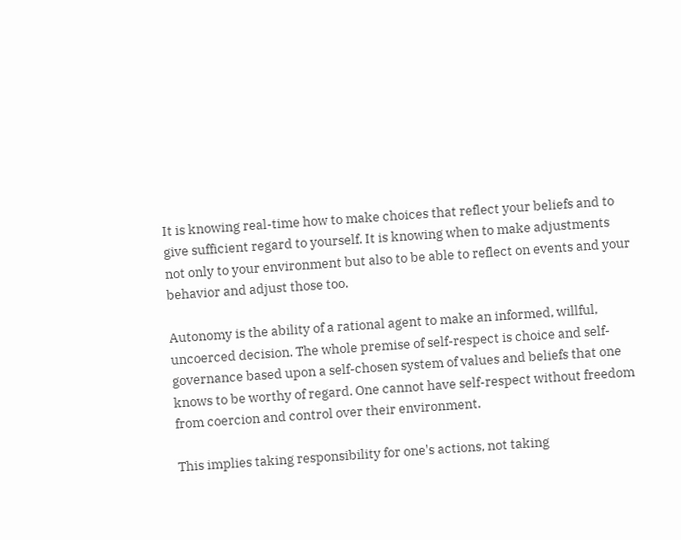It is knowing real-time how to make choices that reflect your beliefs and to give sufficient regard to yourself. It is knowing when to make adjustments not only to your environment but also to be able to reflect on events and your behavior and adjust those too.

Autonomy is the ability of a rational agent to make an informed, willful, uncoerced decision. The whole premise of self-respect is choice and self-governance based upon a self-chosen system of values and beliefs that one knows to be worthy of regard. One cannot have self-respect without freedom from coercion and control over their environment.

This implies taking responsibility for one's actions, not taking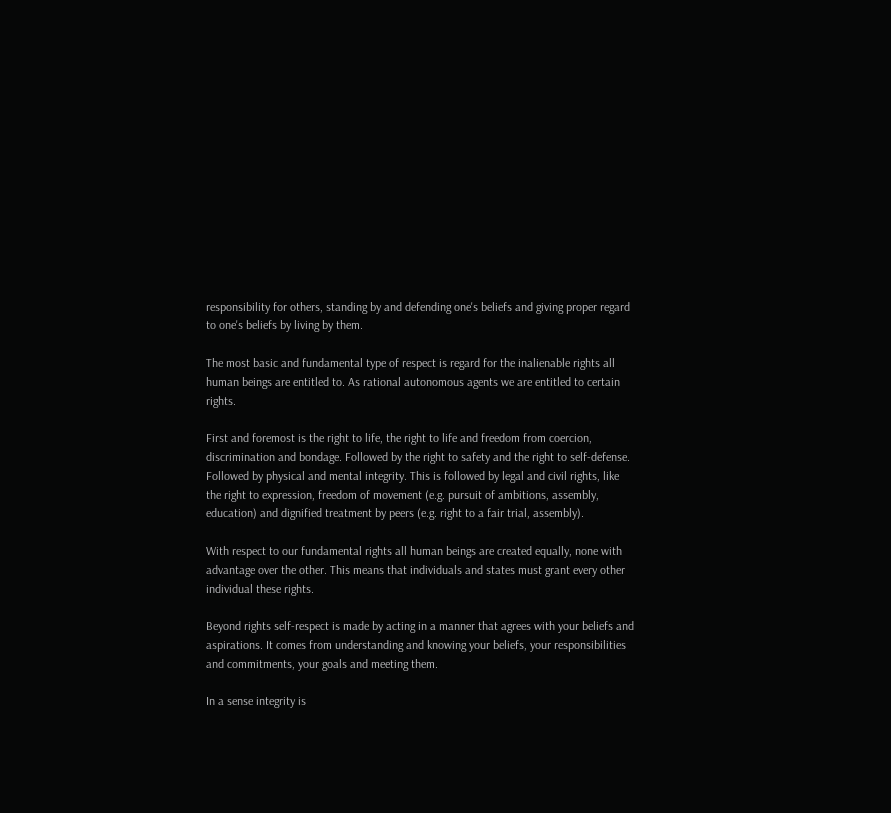responsibility for others, standing by and defending one's beliefs and giving proper regard to one's beliefs by living by them.

The most basic and fundamental type of respect is regard for the inalienable rights all human beings are entitled to. As rational autonomous agents we are entitled to certain rights.

First and foremost is the right to life, the right to life and freedom from coercion, discrimination and bondage. Followed by the right to safety and the right to self-defense. Followed by physical and mental integrity. This is followed by legal and civil rights, like the right to expression, freedom of movement (e.g. pursuit of ambitions, assembly, education) and dignified treatment by peers (e.g. right to a fair trial, assembly).

With respect to our fundamental rights all human beings are created equally, none with advantage over the other. This means that individuals and states must grant every other individual these rights.

Beyond rights self-respect is made by acting in a manner that agrees with your beliefs and aspirations. It comes from understanding and knowing your beliefs, your responsibilities and commitments, your goals and meeting them.

In a sense integrity is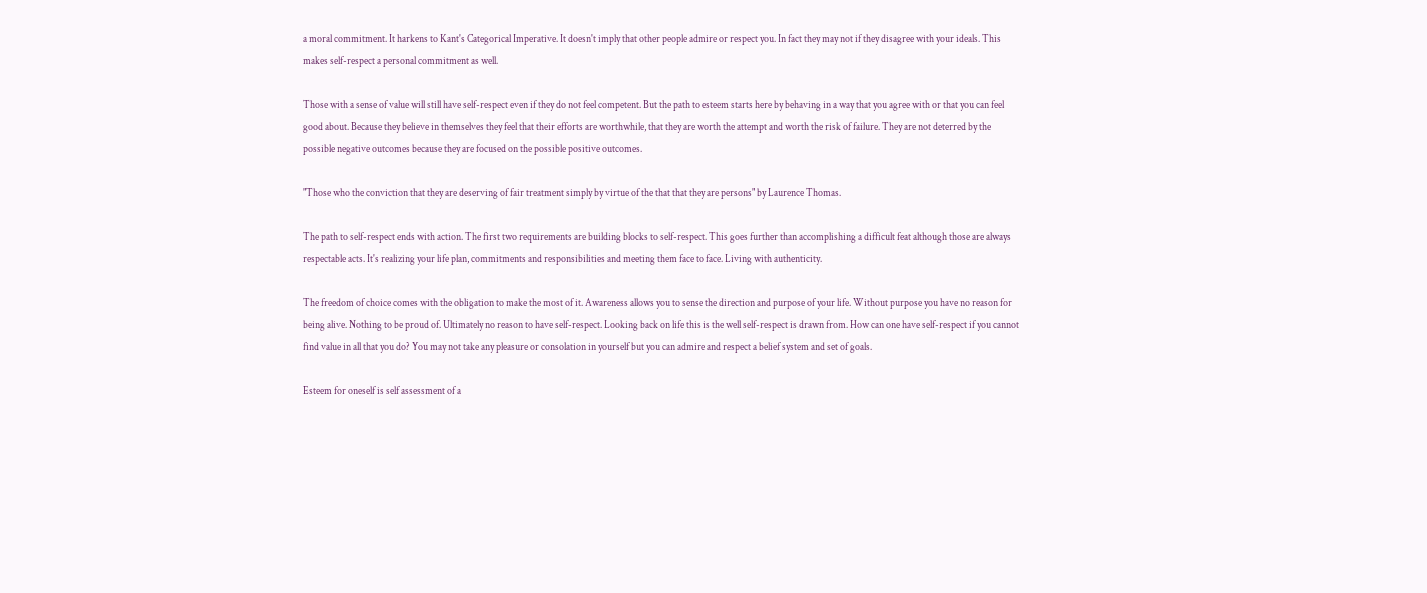a moral commitment. It harkens to Kant's Categorical Imperative. It doesn't imply that other people admire or respect you. In fact they may not if they disagree with your ideals. This makes self-respect a personal commitment as well.

Those with a sense of value will still have self-respect even if they do not feel competent. But the path to esteem starts here by behaving in a way that you agree with or that you can feel good about. Because they believe in themselves they feel that their efforts are worthwhile, that they are worth the attempt and worth the risk of failure. They are not deterred by the possible negative outcomes because they are focused on the possible positive outcomes.

"Those who the conviction that they are deserving of fair treatment simply by virtue of the that that they are persons" by Laurence Thomas.

The path to self-respect ends with action. The first two requirements are building blocks to self-respect. This goes further than accomplishing a difficult feat although those are always respectable acts. It's realizing your life plan, commitments and responsibilities and meeting them face to face. Living with authenticity.

The freedom of choice comes with the obligation to make the most of it. Awareness allows you to sense the direction and purpose of your life. Without purpose you have no reason for being alive. Nothing to be proud of. Ultimately no reason to have self-respect. Looking back on life this is the well self-respect is drawn from. How can one have self-respect if you cannot find value in all that you do? You may not take any pleasure or consolation in yourself but you can admire and respect a belief system and set of goals.

Esteem for oneself is self assessment of a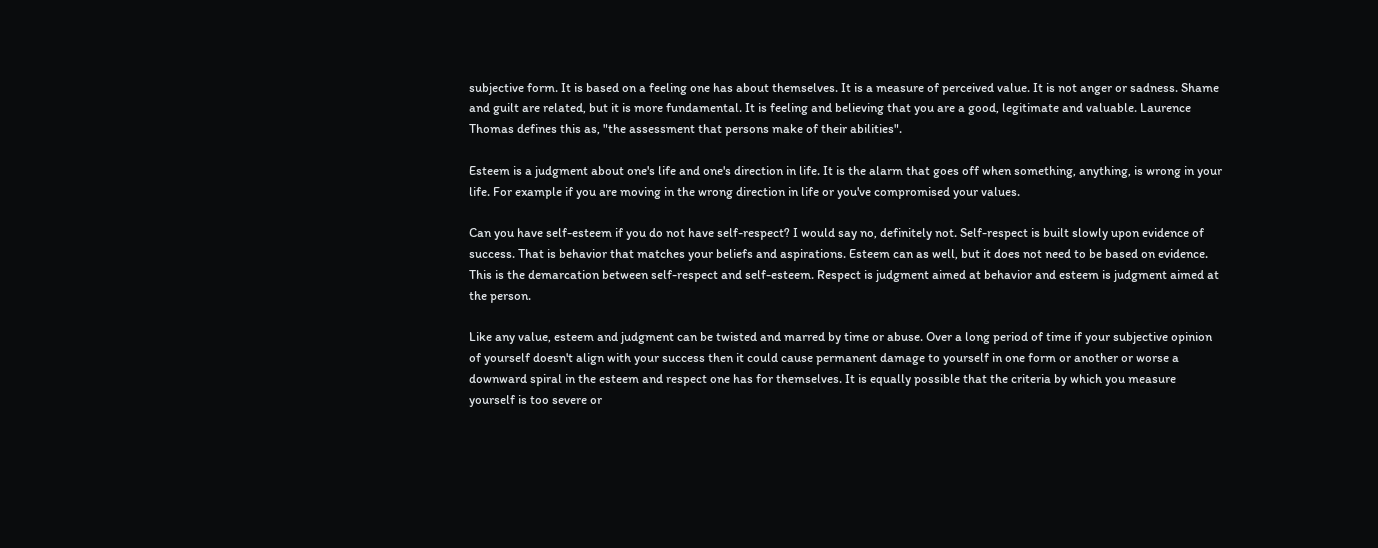subjective form. It is based on a feeling one has about themselves. It is a measure of perceived value. It is not anger or sadness. Shame and guilt are related, but it is more fundamental. It is feeling and believing that you are a good, legitimate and valuable. Laurence Thomas defines this as, "the assessment that persons make of their abilities".

Esteem is a judgment about one's life and one's direction in life. It is the alarm that goes off when something, anything, is wrong in your life. For example if you are moving in the wrong direction in life or you've compromised your values.

Can you have self-esteem if you do not have self-respect? I would say no, definitely not. Self-respect is built slowly upon evidence of success. That is behavior that matches your beliefs and aspirations. Esteem can as well, but it does not need to be based on evidence. This is the demarcation between self-respect and self-esteem. Respect is judgment aimed at behavior and esteem is judgment aimed at the person.

Like any value, esteem and judgment can be twisted and marred by time or abuse. Over a long period of time if your subjective opinion of yourself doesn't align with your success then it could cause permanent damage to yourself in one form or another or worse a downward spiral in the esteem and respect one has for themselves. It is equally possible that the criteria by which you measure yourself is too severe or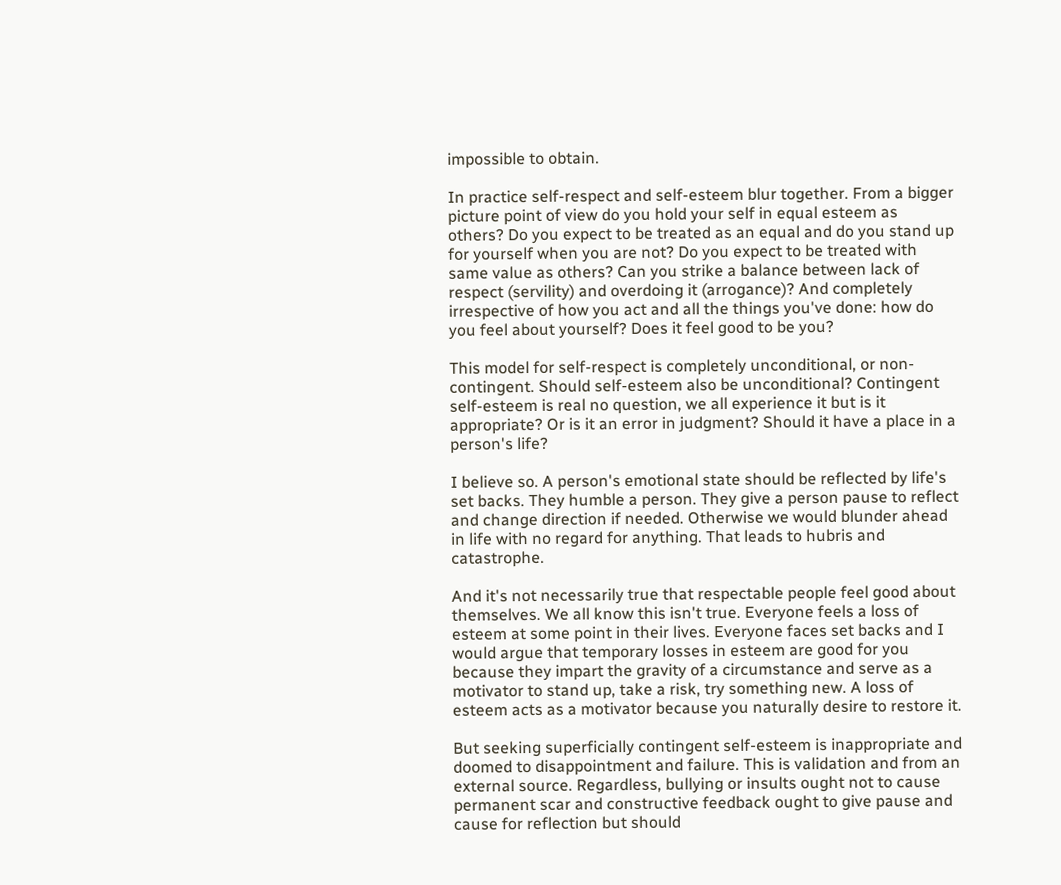impossible to obtain.

In practice self-respect and self-esteem blur together. From a bigger picture point of view do you hold your self in equal esteem as others? Do you expect to be treated as an equal and do you stand up for yourself when you are not? Do you expect to be treated with same value as others? Can you strike a balance between lack of respect (servility) and overdoing it (arrogance)? And completely irrespective of how you act and all the things you've done: how do you feel about yourself? Does it feel good to be you?

This model for self-respect is completely unconditional, or non-contingent. Should self-esteem also be unconditional? Contingent self-esteem is real no question, we all experience it but is it appropriate? Or is it an error in judgment? Should it have a place in a person's life?

I believe so. A person's emotional state should be reflected by life's set backs. They humble a person. They give a person pause to reflect and change direction if needed. Otherwise we would blunder ahead in life with no regard for anything. That leads to hubris and catastrophe.

And it's not necessarily true that respectable people feel good about themselves. We all know this isn't true. Everyone feels a loss of esteem at some point in their lives. Everyone faces set backs and I would argue that temporary losses in esteem are good for you because they impart the gravity of a circumstance and serve as a motivator to stand up, take a risk, try something new. A loss of esteem acts as a motivator because you naturally desire to restore it.

But seeking superficially contingent self-esteem is inappropriate and doomed to disappointment and failure. This is validation and from an external source. Regardless, bullying or insults ought not to cause permanent scar and constructive feedback ought to give pause and cause for reflection but should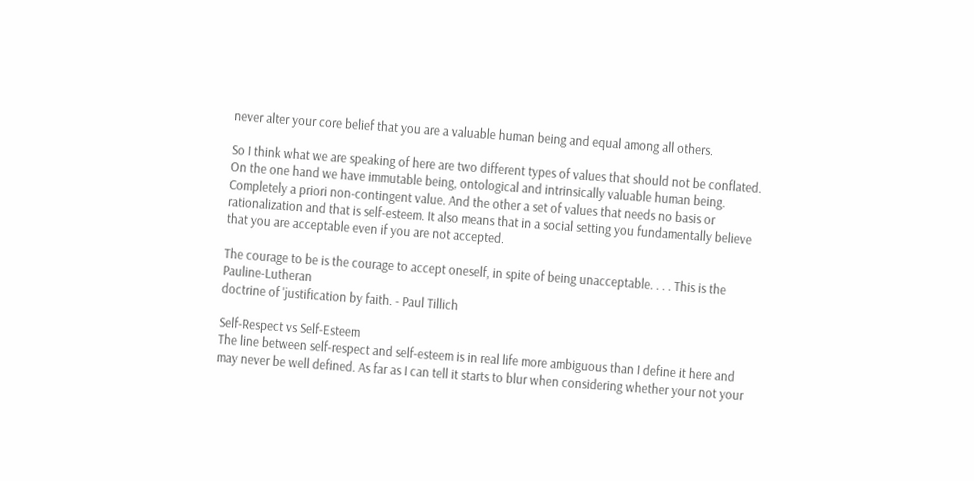never alter your core belief that you are a valuable human being and equal among all others.

So I think what we are speaking of here are two different types of values that should not be conflated. On the one hand we have immutable being, ontological and intrinsically valuable human being. Completely a priori non-contingent value. And the other a set of values that needs no basis or rationalization and that is self-esteem. It also means that in a social setting you fundamentally believe that you are acceptable even if you are not accepted.

The courage to be is the courage to accept oneself, in spite of being unacceptable. . . . This is the Pauline-Lutheran
doctrine of 'justification by faith. - Paul Tillich

Self-Respect vs Self-Esteem
The line between self-respect and self-esteem is in real life more ambiguous than I define it here and may never be well defined. As far as I can tell it starts to blur when considering whether your not your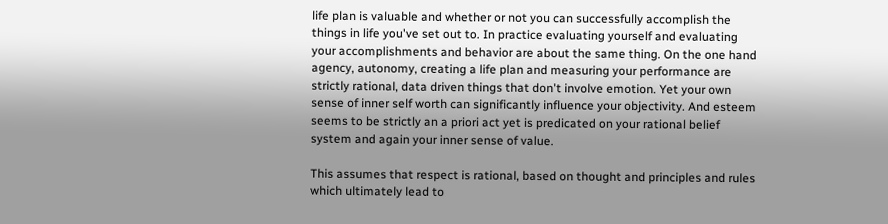life plan is valuable and whether or not you can successfully accomplish the things in life you've set out to. In practice evaluating yourself and evaluating your accomplishments and behavior are about the same thing. On the one hand agency, autonomy, creating a life plan and measuring your performance are strictly rational, data driven things that don't involve emotion. Yet your own sense of inner self worth can significantly influence your objectivity. And esteem seems to be strictly an a priori act yet is predicated on your rational belief system and again your inner sense of value.

This assumes that respect is rational, based on thought and principles and rules which ultimately lead to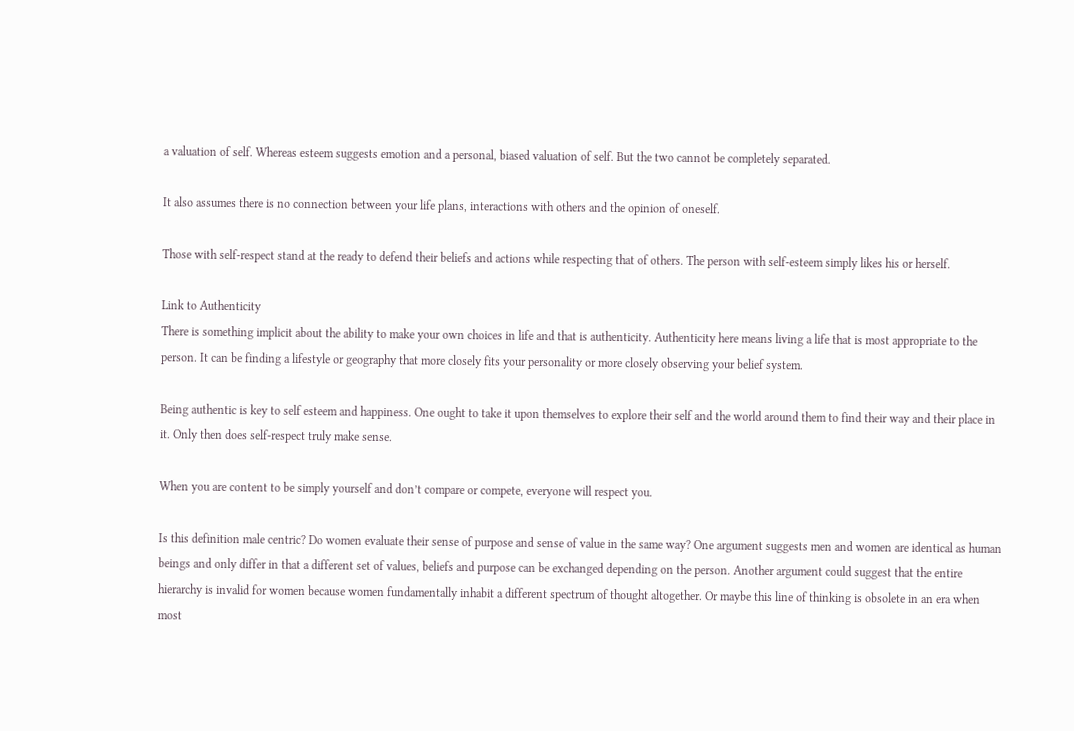a valuation of self. Whereas esteem suggests emotion and a personal, biased valuation of self. But the two cannot be completely separated.

It also assumes there is no connection between your life plans, interactions with others and the opinion of oneself.

Those with self-respect stand at the ready to defend their beliefs and actions while respecting that of others. The person with self-esteem simply likes his or herself.

Link to Authenticity
There is something implicit about the ability to make your own choices in life and that is authenticity. Authenticity here means living a life that is most appropriate to the person. It can be finding a lifestyle or geography that more closely fits your personality or more closely observing your belief system.

Being authentic is key to self esteem and happiness. One ought to take it upon themselves to explore their self and the world around them to find their way and their place in it. Only then does self-respect truly make sense.

When you are content to be simply yourself and don’t compare or compete, everyone will respect you.

Is this definition male centric? Do women evaluate their sense of purpose and sense of value in the same way? One argument suggests men and women are identical as human beings and only differ in that a different set of values, beliefs and purpose can be exchanged depending on the person. Another argument could suggest that the entire hierarchy is invalid for women because women fundamentally inhabit a different spectrum of thought altogether. Or maybe this line of thinking is obsolete in an era when most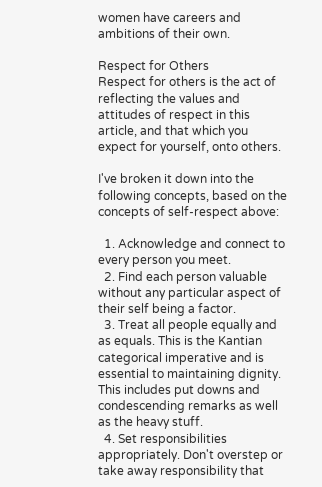women have careers and ambitions of their own.

Respect for Others
Respect for others is the act of reflecting the values and attitudes of respect in this article, and that which you expect for yourself, onto others.

I've broken it down into the following concepts, based on the concepts of self-respect above:

  1. Acknowledge and connect to every person you meet.
  2. Find each person valuable without any particular aspect of their self being a factor.
  3. Treat all people equally and as equals. This is the Kantian categorical imperative and is essential to maintaining dignity. This includes put downs and condescending remarks as well as the heavy stuff.
  4. Set responsibilities appropriately. Don't overstep or take away responsibility that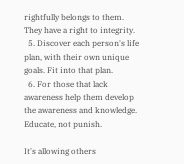rightfully belongs to them. They have a right to integrity.
  5. Discover each person's life plan, with their own unique goals. Fit into that plan.
  6. For those that lack awareness help them develop the awareness and knowledge. Educate, not punish.

It's allowing others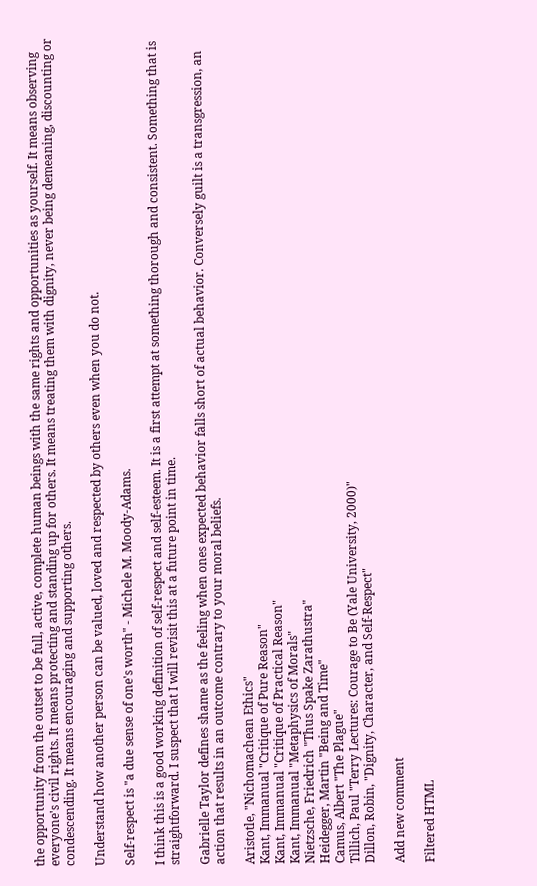the opportunity from the outset to be full, active, complete human beings with the same rights and opportunities as yourself. It means observing everyone's civil rights. It means protecting and standing up for others. It means treating them with dignity, never being demeaning, discounting or condescending. It means encouraging and supporting others.

Understand how another person can be valued, loved and respected by others even when you do not.

Self-respect is "a due sense of one's worth" - Michele M. Moody-Adams.

I think this is a good working definition of self-respect and self-esteem. It is a first attempt at something thorough and consistent. Something that is straightforward. I suspect that I will revisit this at a future point in time.

Gabrielle Taylor defines shame as the feeling when ones expected behavior falls short of actual behavior. Conversely guilt is a transgression, an action that results in an outcome contrary to your moral beliefs.

Aristotle, "Nichomachean Ethics"
Kant, Immanual "Critique of Pure Reason"
Kant, Immanual "Critique of Practical Reason"
Kant, Immanual "Metaphysics of Morals"
Nietzsche, Friedrich "Thus Spake Zarathustra"
Heidegger, Martin "Being and Time"
Camus, Albert "The Plague"
Tillich, Paul "Terry Lectures: Courage to Be (Yale University, 2000)"
Dillon, Robin, "Dignity, Character, and Self-Respect"

Add new comment

Filtered HTML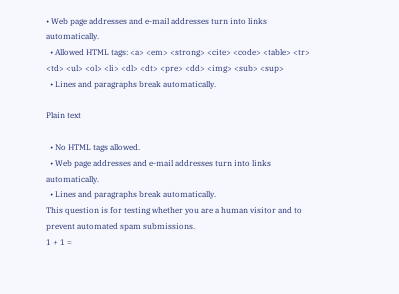• Web page addresses and e-mail addresses turn into links automatically.
  • Allowed HTML tags: <a> <em> <strong> <cite> <code> <table> <tr> <td> <ul> <ol> <li> <dl> <dt> <pre> <dd> <img> <sub> <sup>
  • Lines and paragraphs break automatically.

Plain text

  • No HTML tags allowed.
  • Web page addresses and e-mail addresses turn into links automatically.
  • Lines and paragraphs break automatically.
This question is for testing whether you are a human visitor and to prevent automated spam submissions.
1 + 1 =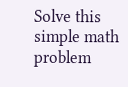Solve this simple math problem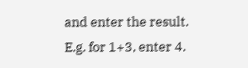and enter the result. E.g. for 1+3, enter 4.